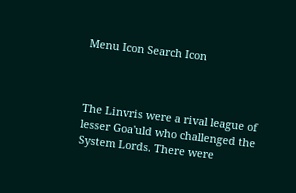Menu Icon Search Icon



The Linvris were a rival league of lesser Goa'uld who challenged the System Lords. There were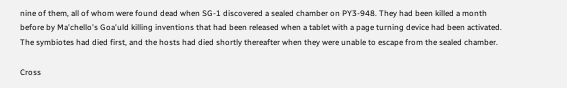nine of them, all of whom were found dead when SG-1 discovered a sealed chamber on PY3-948. They had been killed a month before by Ma'chello's Goa'uld killing inventions that had been released when a tablet with a page turning device had been activated. The symbiotes had died first, and the hosts had died shortly thereafter when they were unable to escape from the sealed chamber.

Cross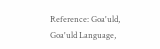Reference: Goa'uld, Goa'uld Language,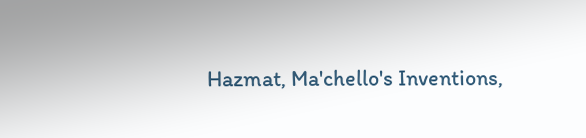Hazmat, Ma'chello's Inventions,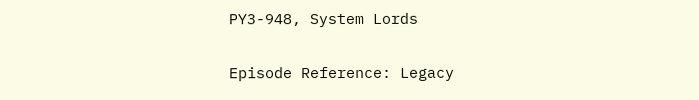PY3-948, System Lords

Episode Reference: Legacy